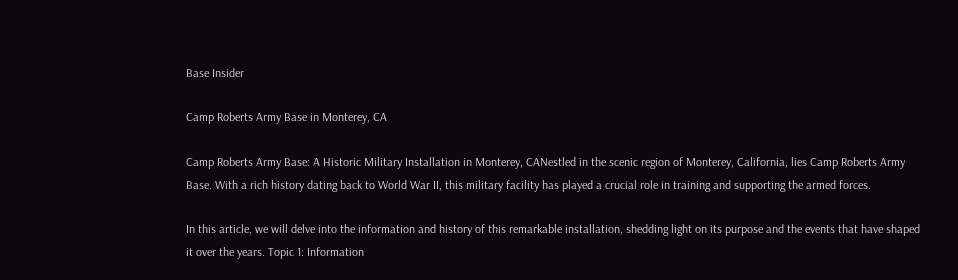Base Insider

Camp Roberts Army Base in Monterey, CA

Camp Roberts Army Base: A Historic Military Installation in Monterey, CANestled in the scenic region of Monterey, California, lies Camp Roberts Army Base. With a rich history dating back to World War II, this military facility has played a crucial role in training and supporting the armed forces.

In this article, we will delve into the information and history of this remarkable installation, shedding light on its purpose and the events that have shaped it over the years. Topic 1: Information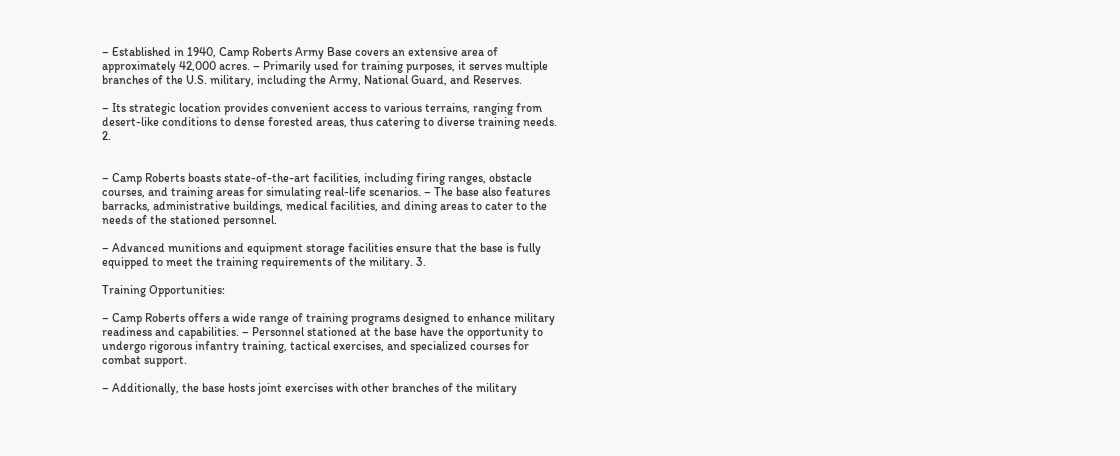– Established in 1940, Camp Roberts Army Base covers an extensive area of approximately 42,000 acres. – Primarily used for training purposes, it serves multiple branches of the U.S. military, including the Army, National Guard, and Reserves.

– Its strategic location provides convenient access to various terrains, ranging from desert-like conditions to dense forested areas, thus catering to diverse training needs. 2.


– Camp Roberts boasts state-of-the-art facilities, including firing ranges, obstacle courses, and training areas for simulating real-life scenarios. – The base also features barracks, administrative buildings, medical facilities, and dining areas to cater to the needs of the stationed personnel.

– Advanced munitions and equipment storage facilities ensure that the base is fully equipped to meet the training requirements of the military. 3.

Training Opportunities:

– Camp Roberts offers a wide range of training programs designed to enhance military readiness and capabilities. – Personnel stationed at the base have the opportunity to undergo rigorous infantry training, tactical exercises, and specialized courses for combat support.

– Additionally, the base hosts joint exercises with other branches of the military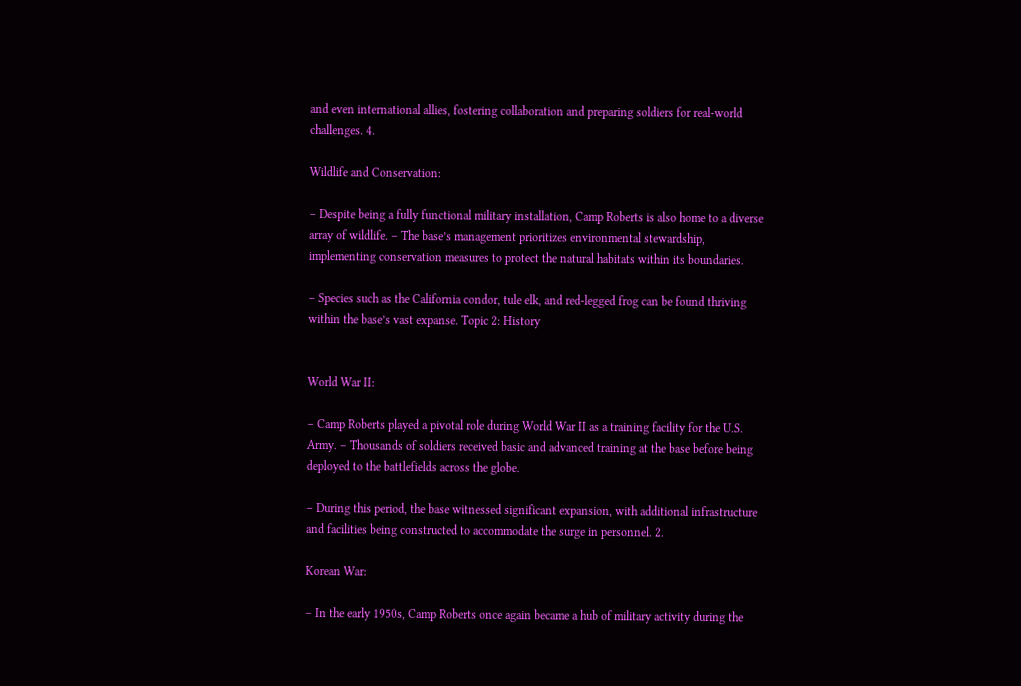and even international allies, fostering collaboration and preparing soldiers for real-world challenges. 4.

Wildlife and Conservation:

– Despite being a fully functional military installation, Camp Roberts is also home to a diverse array of wildlife. – The base’s management prioritizes environmental stewardship, implementing conservation measures to protect the natural habitats within its boundaries.

– Species such as the California condor, tule elk, and red-legged frog can be found thriving within the base’s vast expanse. Topic 2: History


World War II:

– Camp Roberts played a pivotal role during World War II as a training facility for the U.S. Army. – Thousands of soldiers received basic and advanced training at the base before being deployed to the battlefields across the globe.

– During this period, the base witnessed significant expansion, with additional infrastructure and facilities being constructed to accommodate the surge in personnel. 2.

Korean War:

– In the early 1950s, Camp Roberts once again became a hub of military activity during the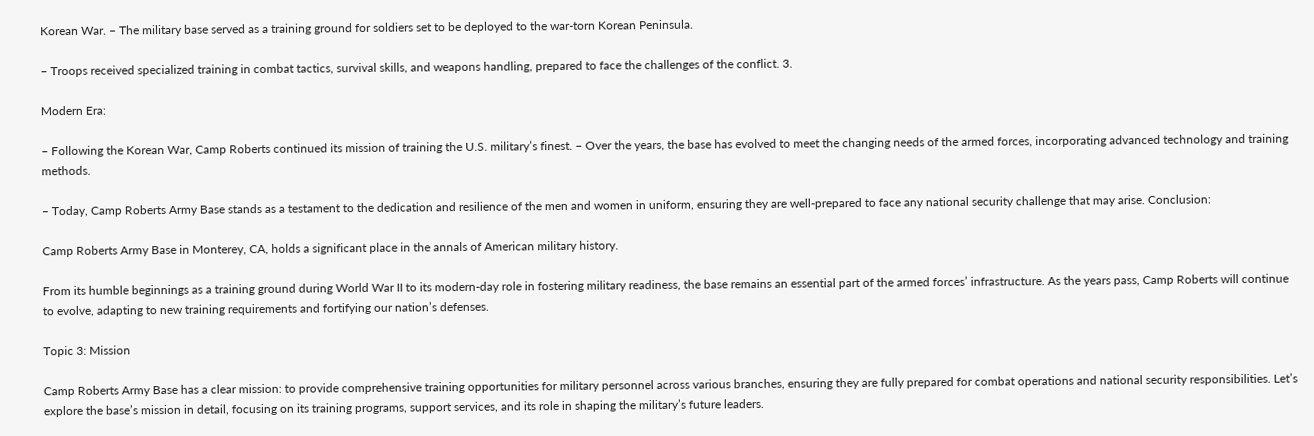Korean War. – The military base served as a training ground for soldiers set to be deployed to the war-torn Korean Peninsula.

– Troops received specialized training in combat tactics, survival skills, and weapons handling, prepared to face the challenges of the conflict. 3.

Modern Era:

– Following the Korean War, Camp Roberts continued its mission of training the U.S. military’s finest. – Over the years, the base has evolved to meet the changing needs of the armed forces, incorporating advanced technology and training methods.

– Today, Camp Roberts Army Base stands as a testament to the dedication and resilience of the men and women in uniform, ensuring they are well-prepared to face any national security challenge that may arise. Conclusion:

Camp Roberts Army Base in Monterey, CA, holds a significant place in the annals of American military history.

From its humble beginnings as a training ground during World War II to its modern-day role in fostering military readiness, the base remains an essential part of the armed forces’ infrastructure. As the years pass, Camp Roberts will continue to evolve, adapting to new training requirements and fortifying our nation’s defenses.

Topic 3: Mission

Camp Roberts Army Base has a clear mission: to provide comprehensive training opportunities for military personnel across various branches, ensuring they are fully prepared for combat operations and national security responsibilities. Let’s explore the base’s mission in detail, focusing on its training programs, support services, and its role in shaping the military’s future leaders.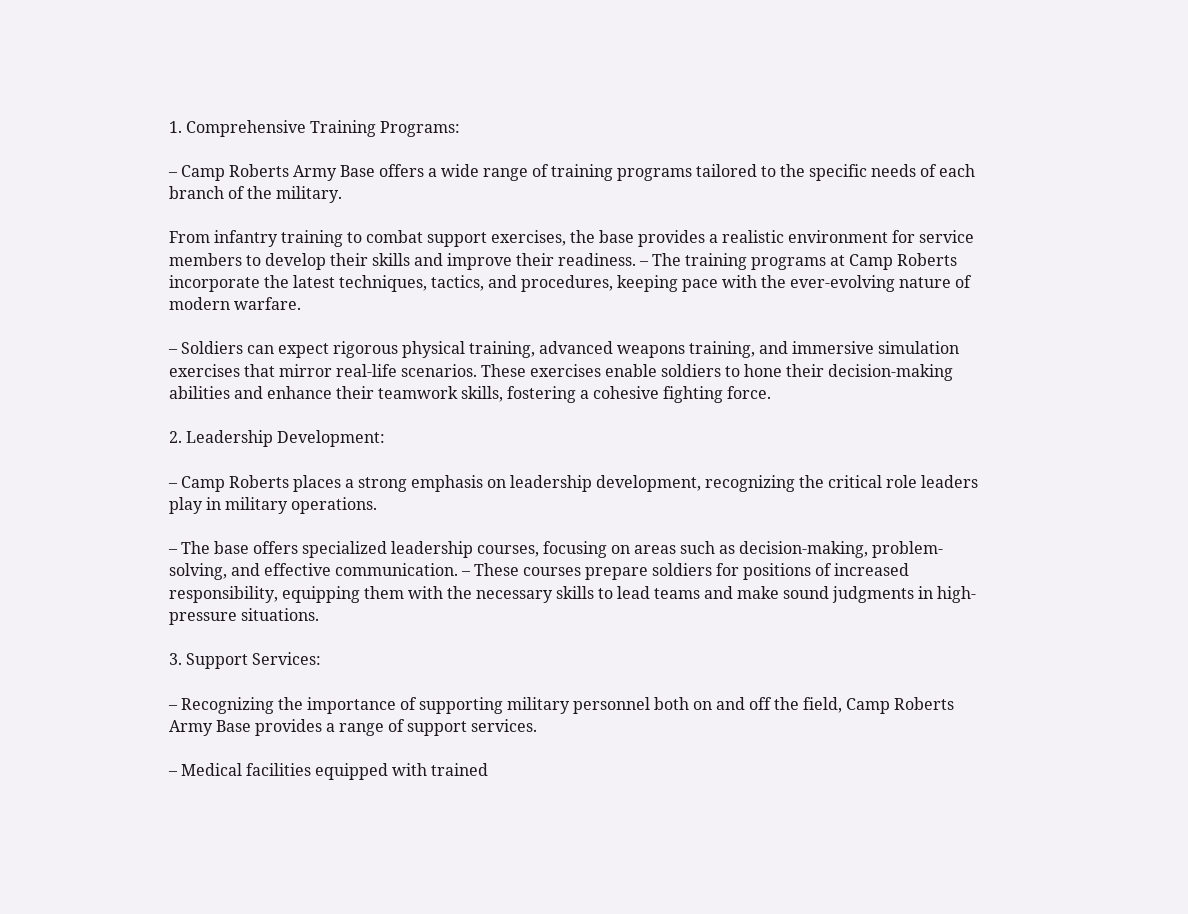1. Comprehensive Training Programs:

– Camp Roberts Army Base offers a wide range of training programs tailored to the specific needs of each branch of the military.

From infantry training to combat support exercises, the base provides a realistic environment for service members to develop their skills and improve their readiness. – The training programs at Camp Roberts incorporate the latest techniques, tactics, and procedures, keeping pace with the ever-evolving nature of modern warfare.

– Soldiers can expect rigorous physical training, advanced weapons training, and immersive simulation exercises that mirror real-life scenarios. These exercises enable soldiers to hone their decision-making abilities and enhance their teamwork skills, fostering a cohesive fighting force.

2. Leadership Development:

– Camp Roberts places a strong emphasis on leadership development, recognizing the critical role leaders play in military operations.

– The base offers specialized leadership courses, focusing on areas such as decision-making, problem-solving, and effective communication. – These courses prepare soldiers for positions of increased responsibility, equipping them with the necessary skills to lead teams and make sound judgments in high-pressure situations.

3. Support Services:

– Recognizing the importance of supporting military personnel both on and off the field, Camp Roberts Army Base provides a range of support services.

– Medical facilities equipped with trained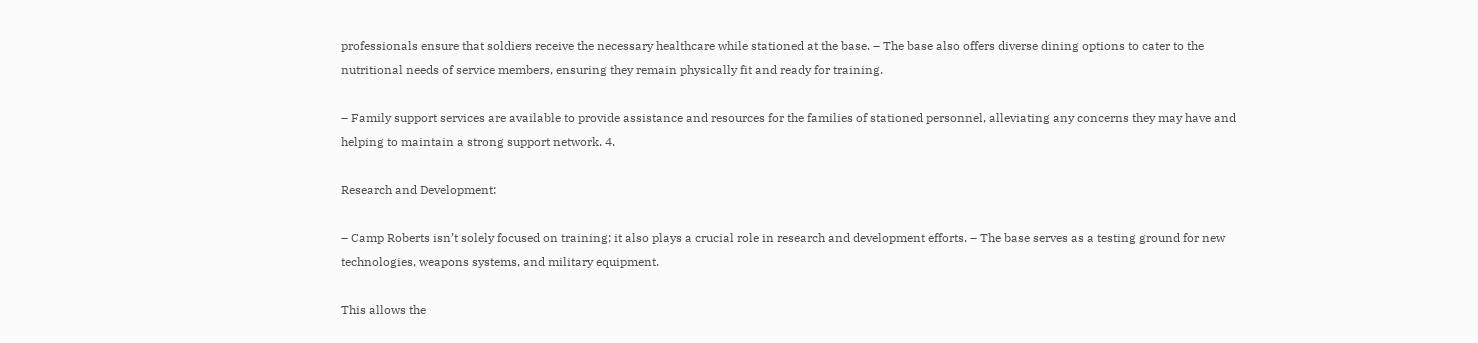professionals ensure that soldiers receive the necessary healthcare while stationed at the base. – The base also offers diverse dining options to cater to the nutritional needs of service members, ensuring they remain physically fit and ready for training.

– Family support services are available to provide assistance and resources for the families of stationed personnel, alleviating any concerns they may have and helping to maintain a strong support network. 4.

Research and Development:

– Camp Roberts isn’t solely focused on training; it also plays a crucial role in research and development efforts. – The base serves as a testing ground for new technologies, weapons systems, and military equipment.

This allows the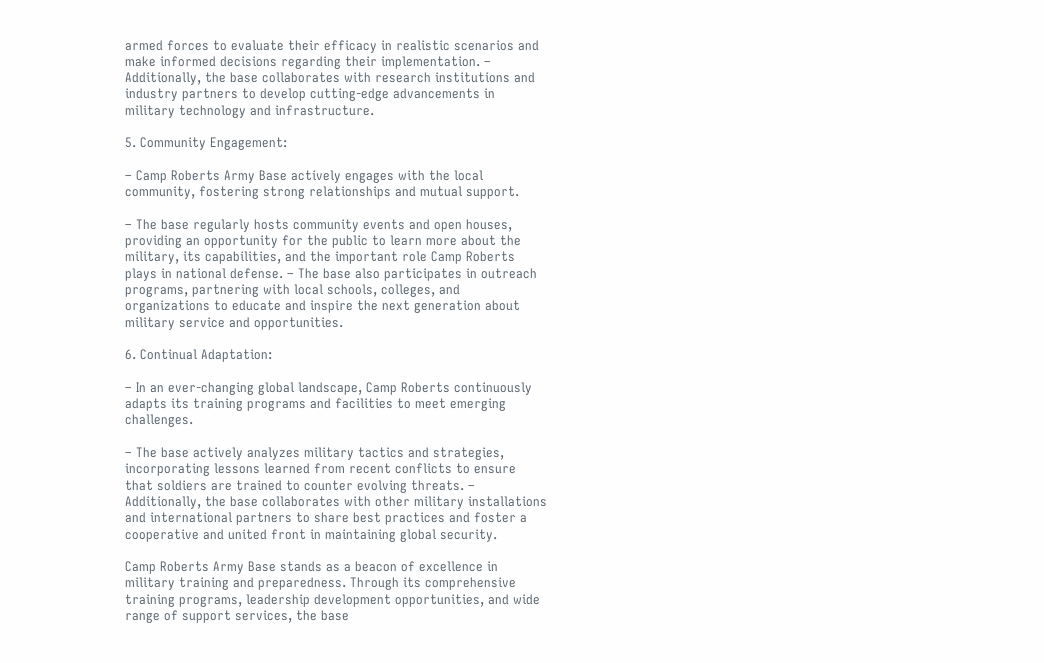armed forces to evaluate their efficacy in realistic scenarios and make informed decisions regarding their implementation. – Additionally, the base collaborates with research institutions and industry partners to develop cutting-edge advancements in military technology and infrastructure.

5. Community Engagement:

– Camp Roberts Army Base actively engages with the local community, fostering strong relationships and mutual support.

– The base regularly hosts community events and open houses, providing an opportunity for the public to learn more about the military, its capabilities, and the important role Camp Roberts plays in national defense. – The base also participates in outreach programs, partnering with local schools, colleges, and organizations to educate and inspire the next generation about military service and opportunities.

6. Continual Adaptation:

– In an ever-changing global landscape, Camp Roberts continuously adapts its training programs and facilities to meet emerging challenges.

– The base actively analyzes military tactics and strategies, incorporating lessons learned from recent conflicts to ensure that soldiers are trained to counter evolving threats. – Additionally, the base collaborates with other military installations and international partners to share best practices and foster a cooperative and united front in maintaining global security.

Camp Roberts Army Base stands as a beacon of excellence in military training and preparedness. Through its comprehensive training programs, leadership development opportunities, and wide range of support services, the base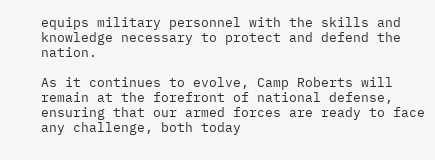equips military personnel with the skills and knowledge necessary to protect and defend the nation.

As it continues to evolve, Camp Roberts will remain at the forefront of national defense, ensuring that our armed forces are ready to face any challenge, both today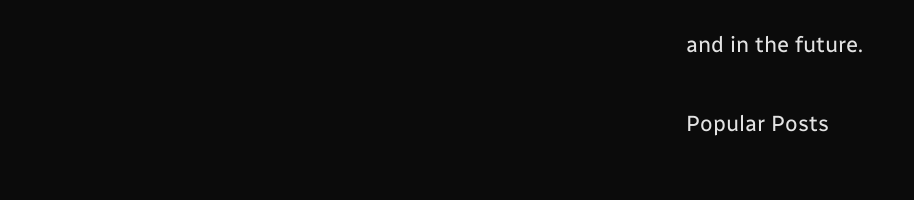and in the future.

Popular Posts